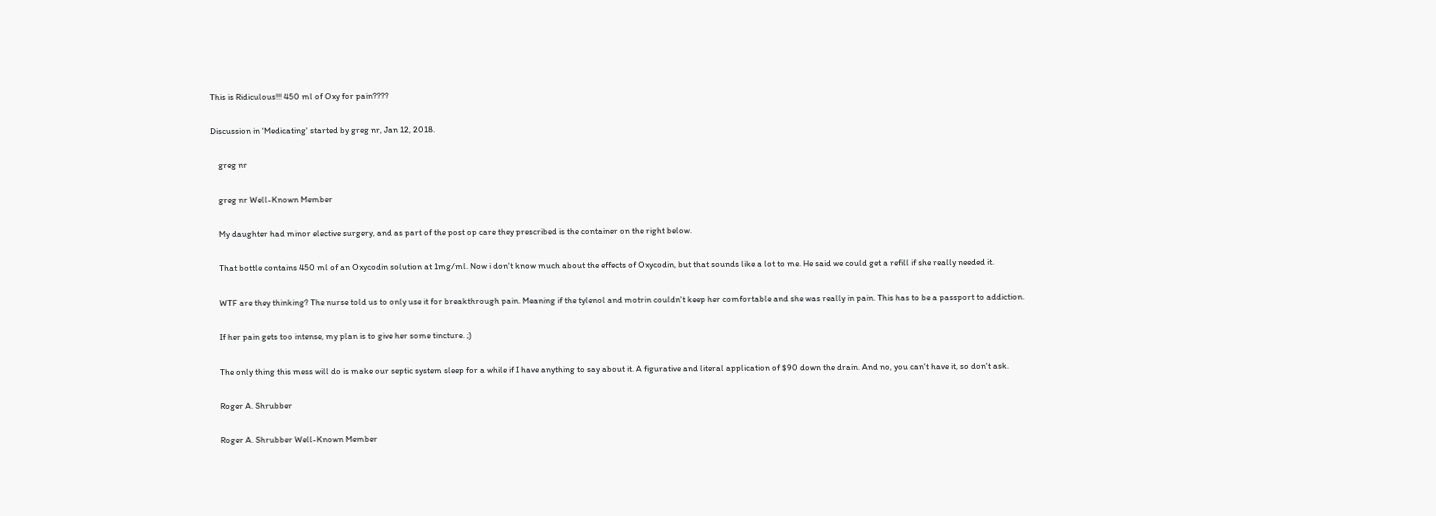This is Ridiculous!!! 450 ml of Oxy for pain????

Discussion in 'Medicating' started by greg nr, Jan 12, 2018.

    greg nr

    greg nr Well-Known Member

    My daughter had minor elective surgery, and as part of the post op care they prescribed is the container on the right below.

    That bottle contains 450 ml of an Oxycodin solution at 1mg/ml. Now i don't know much about the effects of Oxycodin, but that sounds like a lot to me. He said we could get a refill if she really needed it.

    WTF are they thinking? The nurse told us to only use it for breakthrough pain. Meaning if the tylenol and motrin couldn't keep her comfortable and she was really in pain. This has to be a passport to addiction.

    If her pain gets too intense, my plan is to give her some tincture. ;)

    The only thing this mess will do is make our septic system sleep for a while if I have anything to say about it. A figurative and literal application of $90 down the drain. And no, you can't have it, so don't ask.

    Roger A. Shrubber

    Roger A. Shrubber Well-Known Member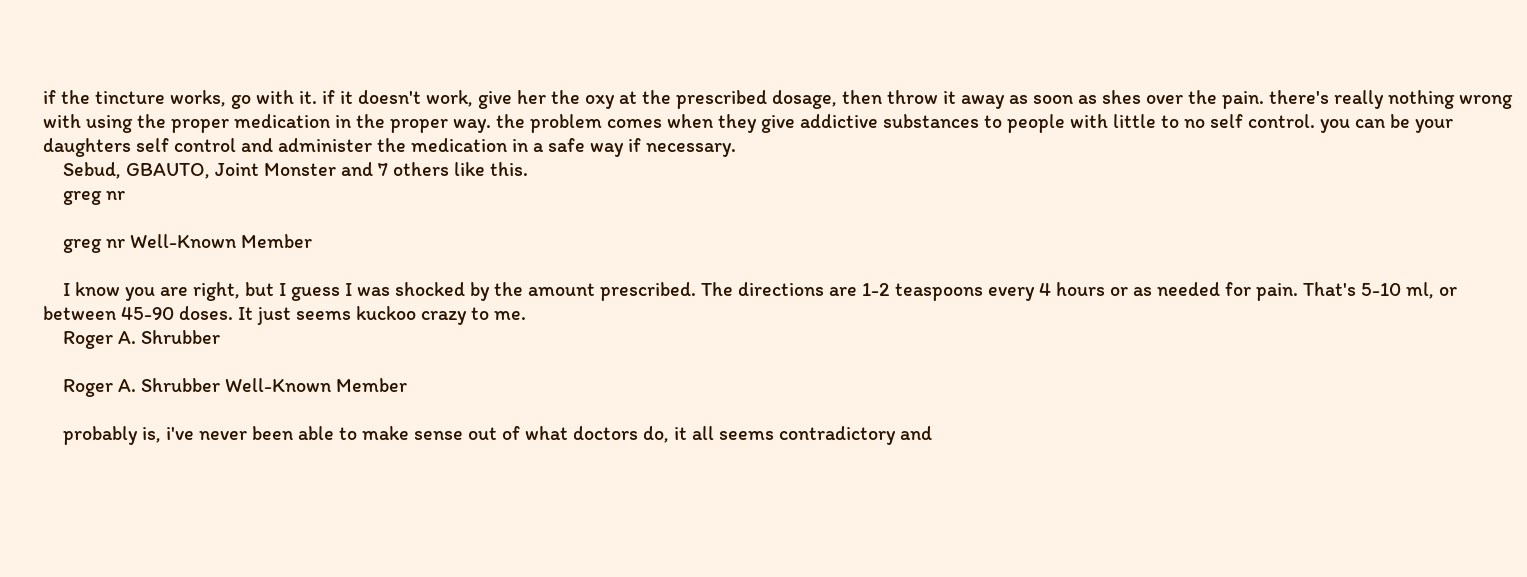if the tincture works, go with it. if it doesn't work, give her the oxy at the prescribed dosage, then throw it away as soon as shes over the pain. there's really nothing wrong with using the proper medication in the proper way. the problem comes when they give addictive substances to people with little to no self control. you can be your daughters self control and administer the medication in a safe way if necessary.
    Sebud, GBAUTO, Joint Monster and 7 others like this.
    greg nr

    greg nr Well-Known Member

    I know you are right, but I guess I was shocked by the amount prescribed. The directions are 1-2 teaspoons every 4 hours or as needed for pain. That's 5-10 ml, or between 45-90 doses. It just seems kuckoo crazy to me.
    Roger A. Shrubber

    Roger A. Shrubber Well-Known Member

    probably is, i've never been able to make sense out of what doctors do, it all seems contradictory and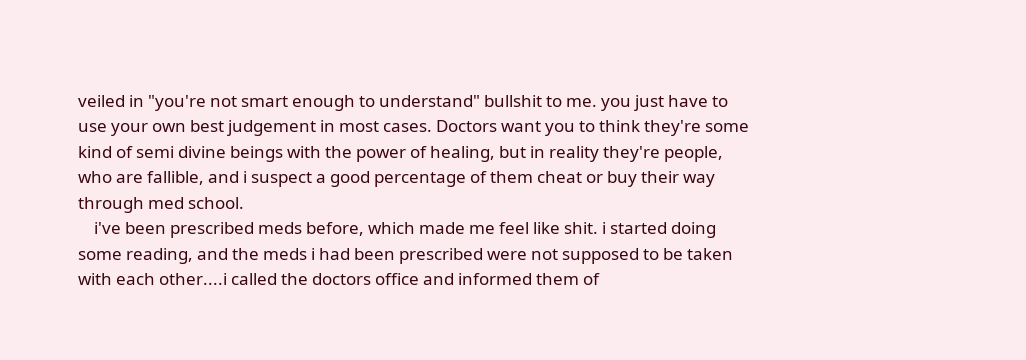veiled in "you're not smart enough to understand" bullshit to me. you just have to use your own best judgement in most cases. Doctors want you to think they're some kind of semi divine beings with the power of healing, but in reality they're people, who are fallible, and i suspect a good percentage of them cheat or buy their way through med school.
    i've been prescribed meds before, which made me feel like shit. i started doing some reading, and the meds i had been prescribed were not supposed to be taken with each other....i called the doctors office and informed them of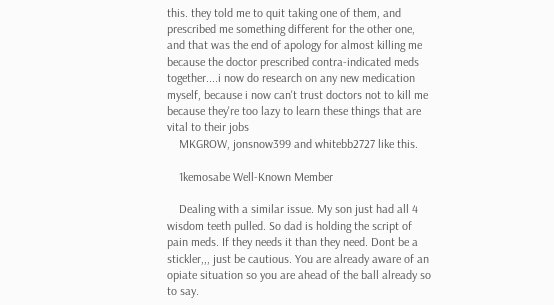this. they told me to quit taking one of them, and prescribed me something different for the other one, and that was the end of apology for almost killing me because the doctor prescribed contra-indicated meds together....i now do research on any new medication myself, because i now can't trust doctors not to kill me because they're too lazy to learn these things that are vital to their jobs
    MKGROW, jonsnow399 and whitebb2727 like this.

    1kemosabe Well-Known Member

    Dealing with a similar issue. My son just had all 4 wisdom teeth pulled. So dad is holding the script of pain meds. If they needs it than they need. Dont be a stickler,,, just be cautious. You are already aware of an opiate situation so you are ahead of the ball already so to say.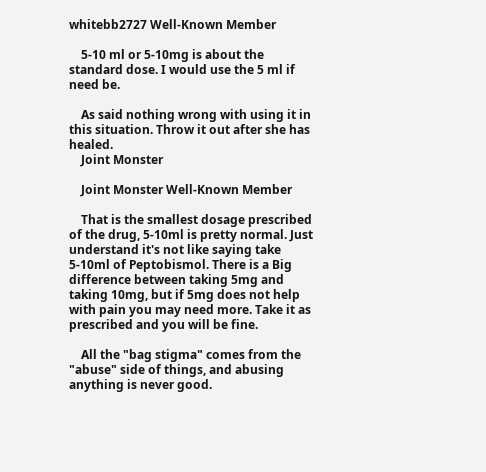whitebb2727 Well-Known Member

    5-10 ml or 5-10mg is about the standard dose. I would use the 5 ml if need be.

    As said nothing wrong with using it in this situation. Throw it out after she has healed.
    Joint Monster

    Joint Monster Well-Known Member

    That is the smallest dosage prescribed of the drug, 5-10ml is pretty normal. Just understand it's not like saying take 5-10ml of Peptobismol. There is a Big difference between taking 5mg and taking 10mg, but if 5mg does not help with pain you may need more. Take it as prescribed and you will be fine.

    All the "bag stigma" comes from the "abuse" side of things, and abusing anything is never good.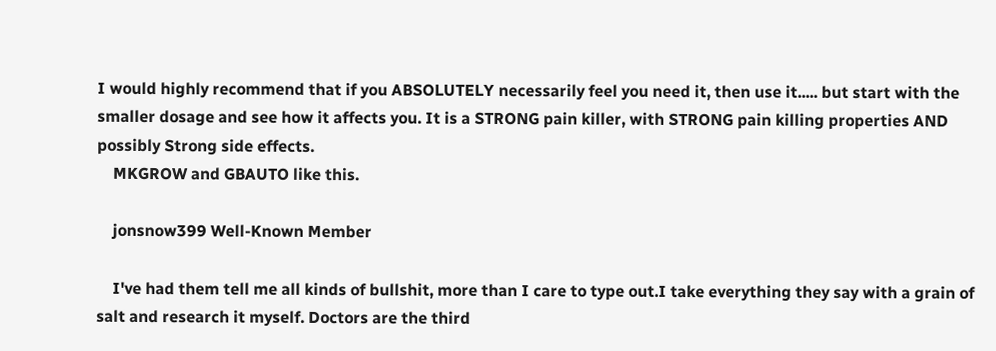I would highly recommend that if you ABSOLUTELY necessarily feel you need it, then use it..... but start with the smaller dosage and see how it affects you. It is a STRONG pain killer, with STRONG pain killing properties AND possibly Strong side effects.
    MKGROW and GBAUTO like this.

    jonsnow399 Well-Known Member

    I've had them tell me all kinds of bullshit, more than I care to type out.I take everything they say with a grain of salt and research it myself. Doctors are the third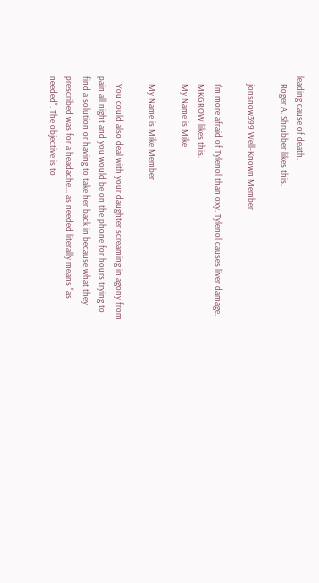leading cause of death.
    Roger A. Shrubber likes this.

    jonsnow399 Well-Known Member

    I'm more afraid of Tylenol than oxy. Tylenol causes liver damage.
    MKGROW likes this.
    My Name is Mike

    My Name is Mike Member

    You could also deal with your daughter screaming in agony from pain all night and you would be on the phone for hours trying to find a solution or having to take her back in because what they prescribed was for a headache... as needed literally means "as needed". The objective is to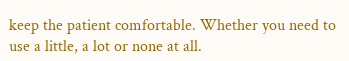keep the patient comfortable. Whether you need to use a little, a lot or none at all.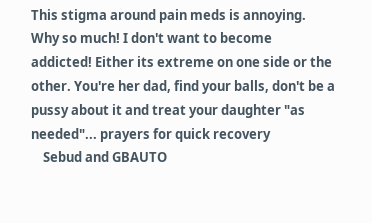This stigma around pain meds is annoying. Why so much! I don't want to become addicted! Either its extreme on one side or the other. You're her dad, find your balls, don't be a pussy about it and treat your daughter "as needed"... prayers for quick recovery
    Sebud and GBAUTO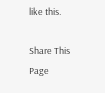like this.

Share This Page